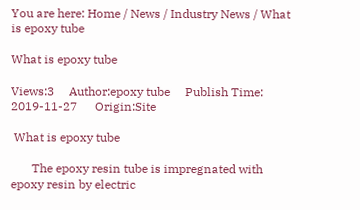You are here: Home / News / Industry News / What is epoxy tube

What is epoxy tube

Views:3     Author:epoxy tube     Publish Time: 2019-11-27      Origin:Site

 What is epoxy tube

       The epoxy resin tube is impregnated with epoxy resin by electric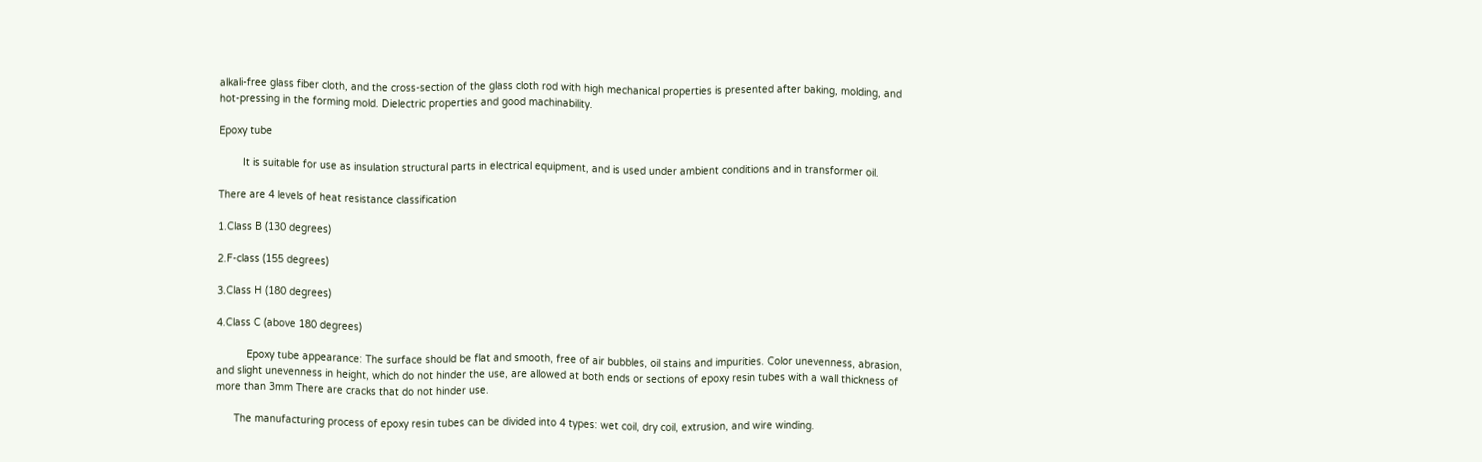alkali-free glass fiber cloth, and the cross-section of the glass cloth rod with high mechanical properties is presented after baking, molding, and hot-pressing in the forming mold. Dielectric properties and good machinability.

Epoxy tube

        It is suitable for use as insulation structural parts in electrical equipment, and is used under ambient conditions and in transformer oil.

There are 4 levels of heat resistance classification

1.Class B (130 degrees)

2.F-class (155 degrees)

3.Class H (180 degrees)

4.Class C (above 180 degrees)

          Epoxy tube appearance: The surface should be flat and smooth, free of air bubbles, oil stains and impurities. Color unevenness, abrasion, and slight unevenness in height, which do not hinder the use, are allowed at both ends or sections of epoxy resin tubes with a wall thickness of more than 3mm There are cracks that do not hinder use.

      The manufacturing process of epoxy resin tubes can be divided into 4 types: wet coil, dry coil, extrusion, and wire winding.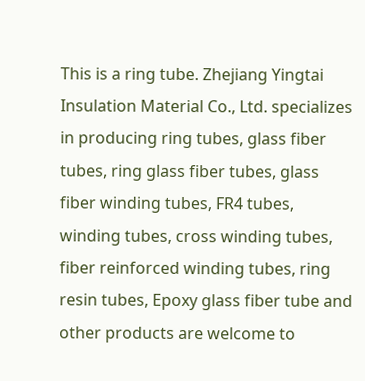This is a ring tube. Zhejiang Yingtai Insulation Material Co., Ltd. specializes in producing ring tubes, glass fiber tubes, ring glass fiber tubes, glass fiber winding tubes, FR4 tubes, winding tubes, cross winding tubes, fiber reinforced winding tubes, ring resin tubes, Epoxy glass fiber tube and other products are welcome to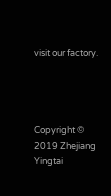visit our factory.




Copyright © 2019 Zhejiang Yingtai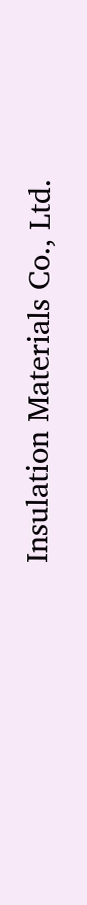Insulation Materials Co., Ltd.